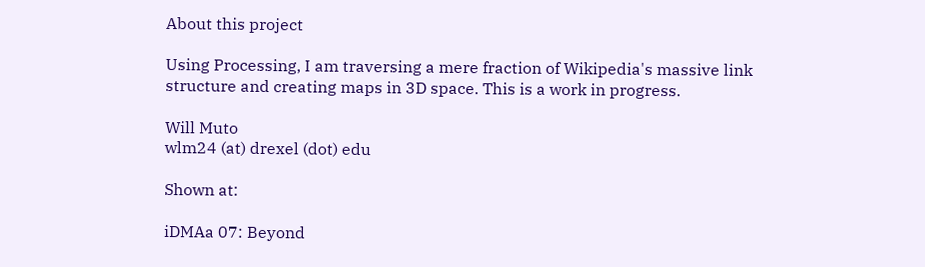About this project

Using Processing, I am traversing a mere fraction of Wikipedia's massive link structure and creating maps in 3D space. This is a work in progress.

Will Muto
wlm24 (at) drexel (dot) edu

Shown at:

iDMAa 07: Beyond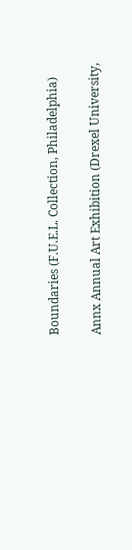Boundaries (F.U.E.L. Collection, Philadelphia)

Annx Annual Art Exhibition (Drexel University,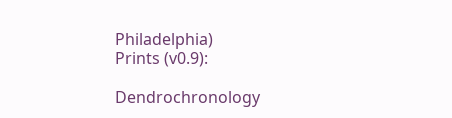Philadelphia)
Prints (v0.9):

Dendrochronology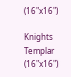(16"x16")

Knights Templar (16"x16")